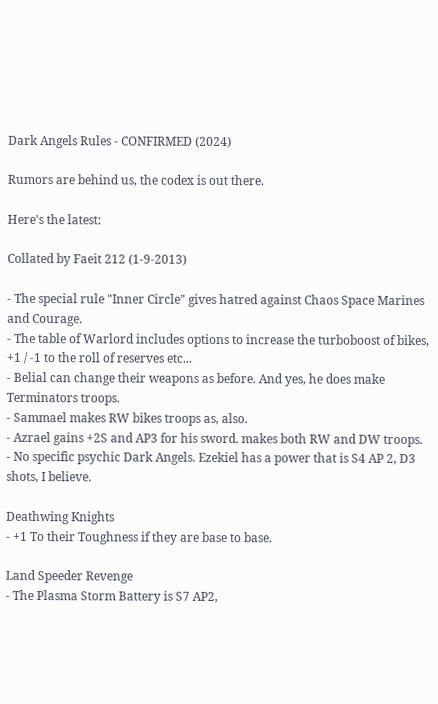Dark Angels Rules - CONFIRMED (2024)

Rumors are behind us, the codex is out there.

Here's the latest:

Collated by Faeit 212 (1-9-2013)

- The special rule "Inner Circle" gives hatred against Chaos Space Marines and Courage.
- The table of Warlord includes options to increase the turboboost of bikes, +1 / -1 to the roll of reserves etc...
- Belial can change their weapons as before. And yes, he does make Terminators troops.
- Sammael makes RW bikes troops as, also.
- Azrael gains +2S and AP3 for his sword. makes both RW and DW troops.
- No specific psychic Dark Angels. Ezekiel has a power that is S4 AP 2, D3 shots, I believe.

Deathwing Knights
- +1 To their Toughness if they are base to base.

Land Speeder Revenge
- The Plasma Storm Battery is S7 AP2,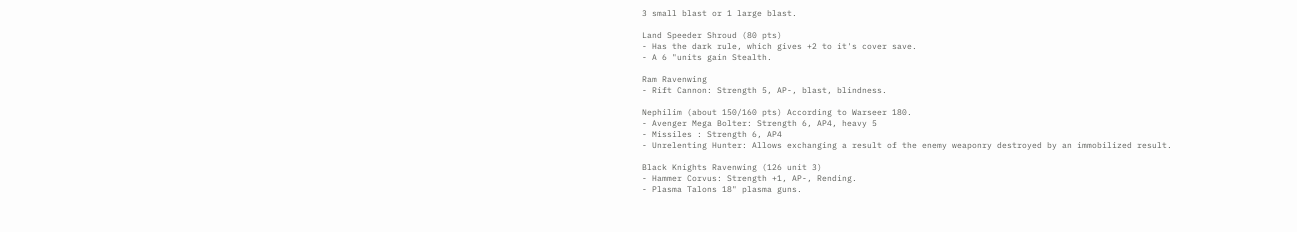3 small blast or 1 large blast.

Land Speeder Shroud (80 pts)
- Has the dark rule, which gives +2 to it's cover save.
- A 6 "units gain Stealth.

Ram Ravenwing
- Rift Cannon: Strength 5, AP-, blast, blindness.

Nephilim (about 150/160 pts) According to Warseer 180.
- Avenger Mega Bolter: Strength 6, AP4, heavy 5
- Missiles : Strength 6, AP4
- Unrelenting Hunter: Allows exchanging a result of the enemy weaponry destroyed by an immobilized result.

Black Knights Ravenwing (126 unit 3)
- Hammer Corvus: Strength +1, AP-, Rending.
- Plasma Talons 18" plasma guns.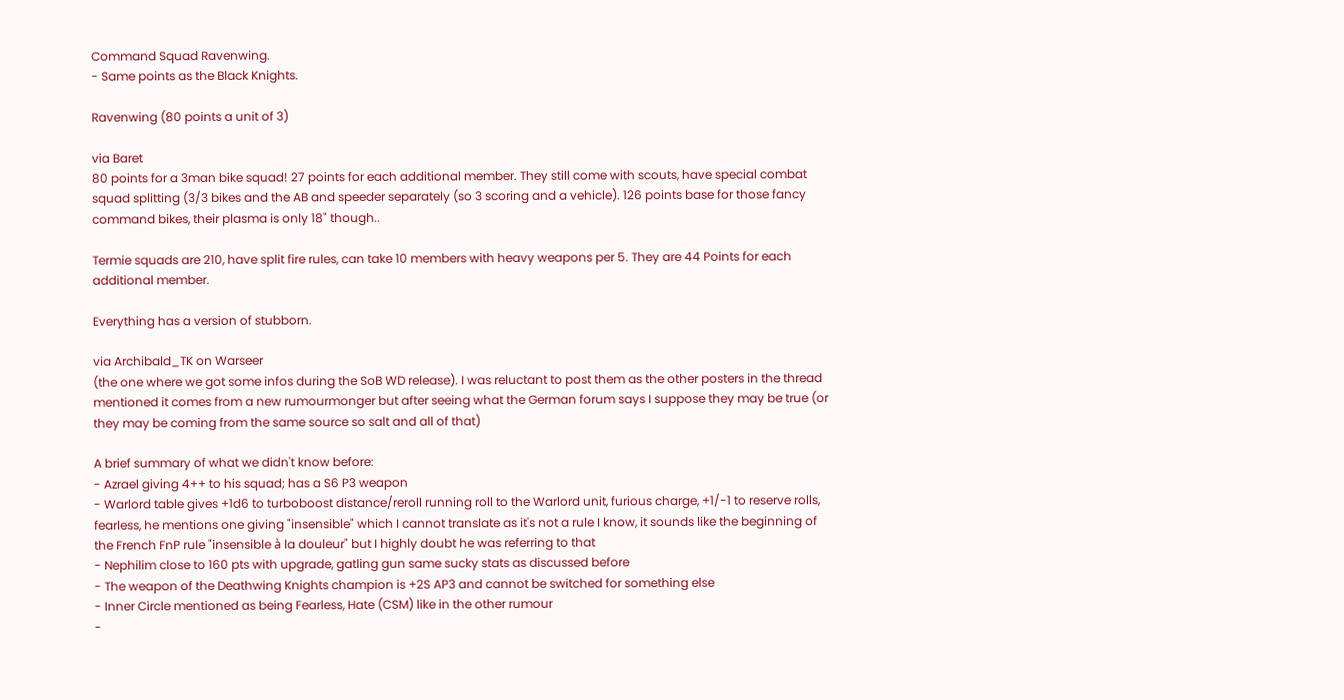Command Squad Ravenwing.
- Same points as the Black Knights.

Ravenwing (80 points a unit of 3)

via Baret
80 points for a 3man bike squad! 27 points for each additional member. They still come with scouts, have special combat squad splitting (3/3 bikes and the AB and speeder separately (so 3 scoring and a vehicle). 126 points base for those fancy command bikes, their plasma is only 18" though..

Termie squads are 210, have split fire rules, can take 10 members with heavy weapons per 5. They are 44 Points for each additional member.

Everything has a version of stubborn.

via Archibald_TK on Warseer
(the one where we got some infos during the SoB WD release). I was reluctant to post them as the other posters in the thread mentioned it comes from a new rumourmonger but after seeing what the German forum says I suppose they may be true (or they may be coming from the same source so salt and all of that)

A brief summary of what we didn't know before:
- Azrael giving 4++ to his squad; has a S6 P3 weapon
- Warlord table gives +1d6 to turboboost distance/reroll running roll to the Warlord unit, furious charge, +1/-1 to reserve rolls, fearless, he mentions one giving "insensible" which I cannot translate as it's not a rule I know, it sounds like the beginning of the French FnP rule "insensible à la douleur" but I highly doubt he was referring to that
- Nephilim close to 160 pts with upgrade, gatling gun same sucky stats as discussed before
- The weapon of the Deathwing Knights champion is +2S AP3 and cannot be switched for something else
- Inner Circle mentioned as being Fearless, Hate (CSM) like in the other rumour
-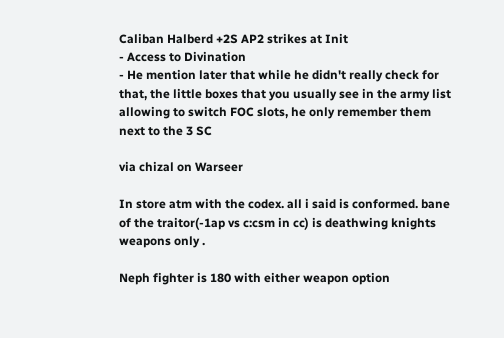Caliban Halberd +2S AP2 strikes at Init
- Access to Divination
- He mention later that while he didn't really check for that, the little boxes that you usually see in the army list allowing to switch FOC slots, he only remember them next to the 3 SC

via chizal on Warseer

In store atm with the codex. all i said is conformed. bane of the traitor(-1ap vs c:csm in cc) is deathwing knights weapons only .

Neph fighter is 180 with either weapon option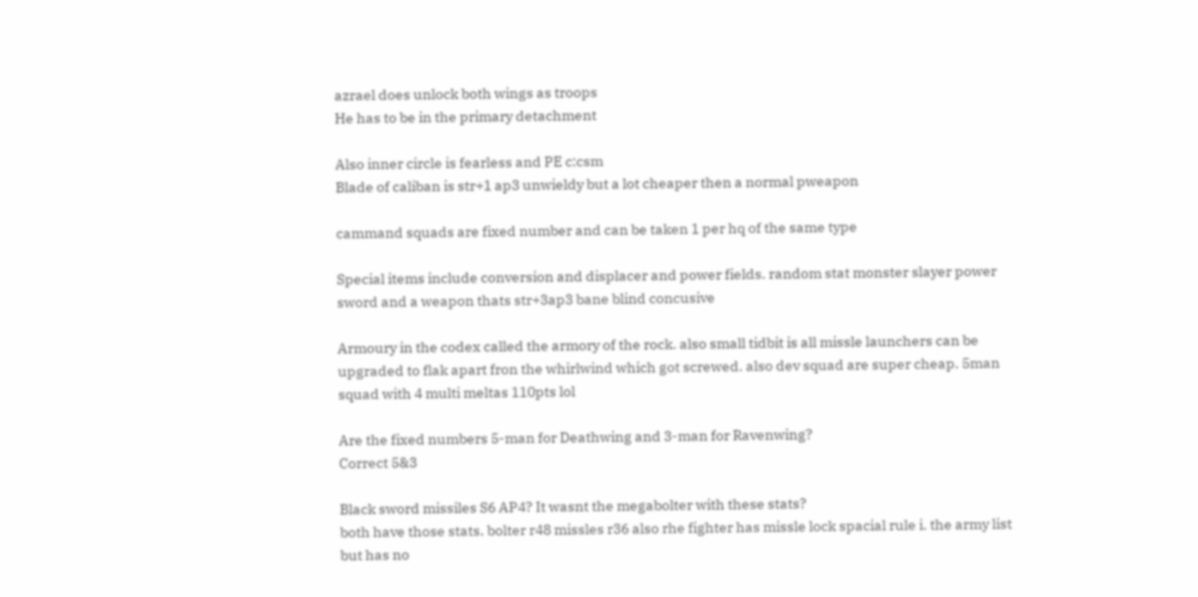azrael does unlock both wings as troops
He has to be in the primary detachment

Also inner circle is fearless and PE c:csm
Blade of caliban is str+1 ap3 unwieldy but a lot cheaper then a normal pweapon

cammand squads are fixed number and can be taken 1 per hq of the same type

Special items include conversion and displacer and power fields. random stat monster slayer power sword and a weapon thats str+3ap3 bane blind concusive

Armoury in the codex called the armory of the rock. also small tidbit is all missle launchers can be upgraded to flak apart fron the whirlwind which got screwed. also dev squad are super cheap. 5man squad with 4 multi meltas 110pts lol

Are the fixed numbers 5-man for Deathwing and 3-man for Ravenwing?
Correct 5&3

Black sword missiles S6 AP4? It wasnt the megabolter with these stats?
both have those stats. bolter r48 missles r36 also rhe fighter has missle lock spacial rule i. the army list but has no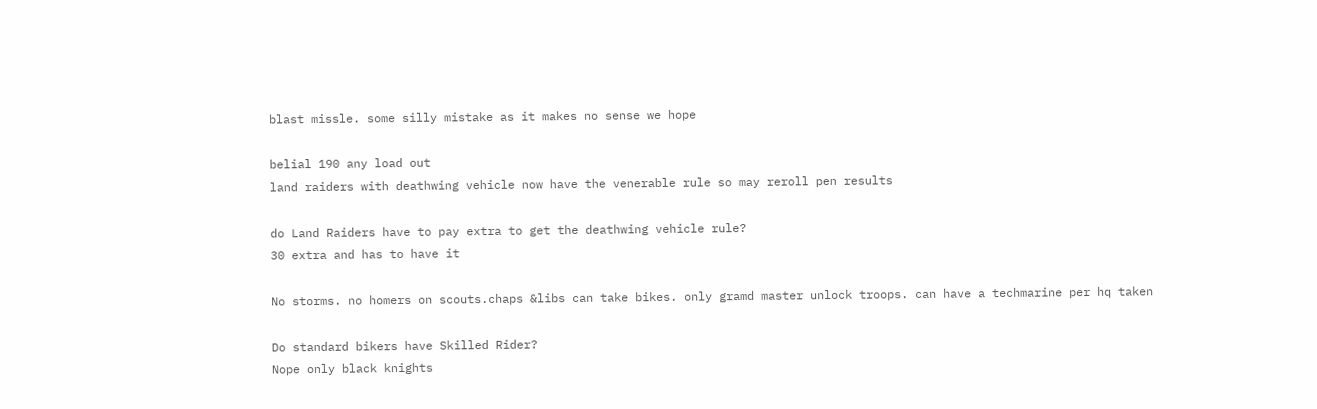blast missle. some silly mistake as it makes no sense we hope

belial 190 any load out
land raiders with deathwing vehicle now have the venerable rule so may reroll pen results

do Land Raiders have to pay extra to get the deathwing vehicle rule?
30 extra and has to have it

No storms. no homers on scouts.chaps &libs can take bikes. only gramd master unlock troops. can have a techmarine per hq taken

Do standard bikers have Skilled Rider?
Nope only black knights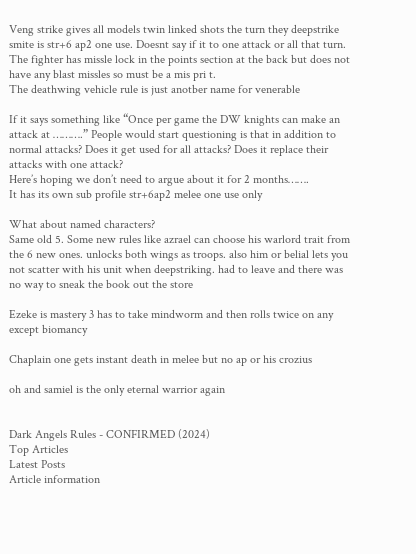Veng strike gives all models twin linked shots the turn they deepstrike
smite is str+6 ap2 one use. Doesnt say if it to one attack or all that turn.
The fighter has missle lock in the points section at the back but does not have any blast missles so must be a mis pri t.
The deathwing vehicle rule is just anotber name for venerable

If it says something like “Once per game the DW knights can make an attack at ……….” People would start questioning is that in addition to normal attacks? Does it get used for all attacks? Does it replace their attacks with one attack?
Here’s hoping we don’t need to argue about it for 2 months…….
It has its own sub profile str+6ap2 melee one use only

What about named characters?
Same old 5. Some new rules like azrael can choose his warlord trait from the 6 new ones. unlocks both wings as troops. also him or belial lets you not scatter with his unit when deepstriking. had to leave and there was no way to sneak the book out the store

Ezeke is mastery 3 has to take mindworm and then rolls twice on any except biomancy

Chaplain one gets instant death in melee but no ap or his crozius

oh and samiel is the only eternal warrior again


Dark Angels Rules - CONFIRMED (2024)
Top Articles
Latest Posts
Article information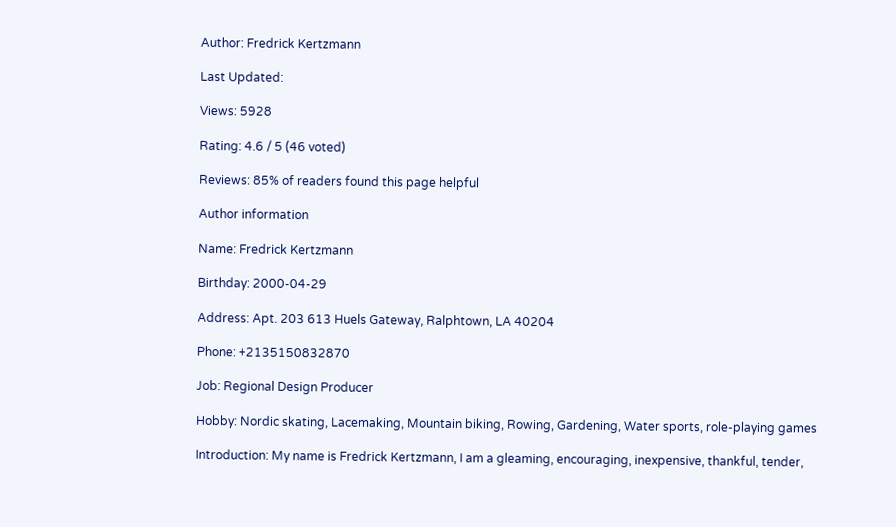Author: Fredrick Kertzmann

Last Updated:

Views: 5928

Rating: 4.6 / 5 (46 voted)

Reviews: 85% of readers found this page helpful

Author information

Name: Fredrick Kertzmann

Birthday: 2000-04-29

Address: Apt. 203 613 Huels Gateway, Ralphtown, LA 40204

Phone: +2135150832870

Job: Regional Design Producer

Hobby: Nordic skating, Lacemaking, Mountain biking, Rowing, Gardening, Water sports, role-playing games

Introduction: My name is Fredrick Kertzmann, I am a gleaming, encouraging, inexpensive, thankful, tender,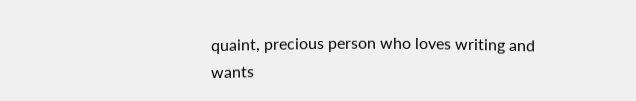quaint, precious person who loves writing and wants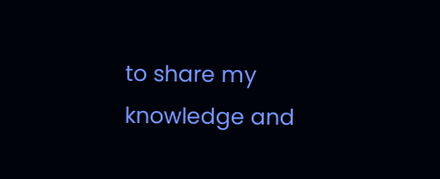to share my knowledge and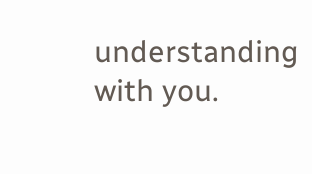understanding with you.